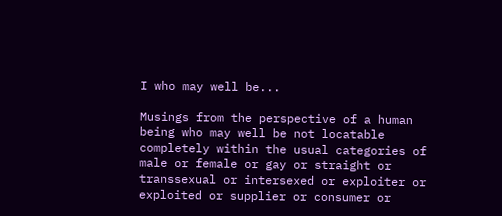I who may well be...

Musings from the perspective of a human being who may well be not locatable completely within the usual categories of male or female or gay or straight or transsexual or intersexed or exploiter or exploited or supplier or consumer or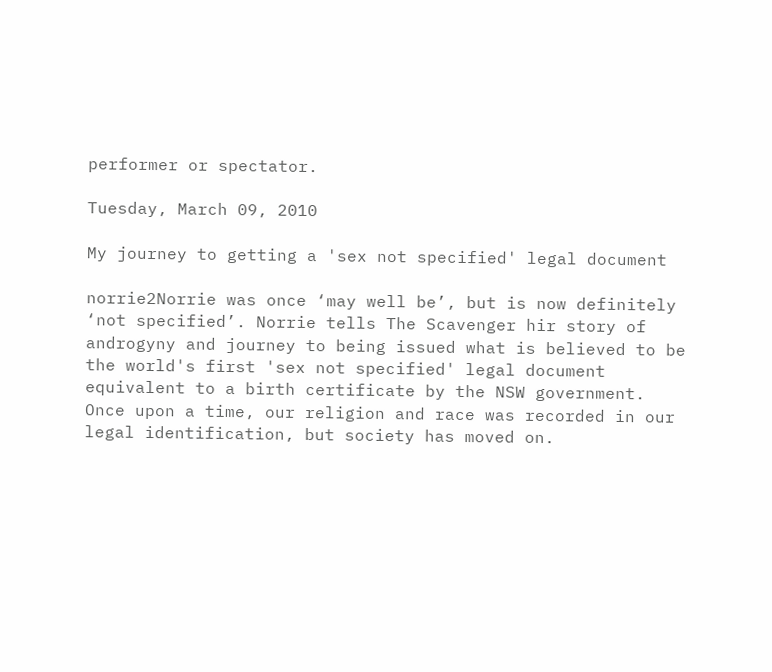performer or spectator.

Tuesday, March 09, 2010

My journey to getting a 'sex not specified' legal document

norrie2Norrie was once ‘may well be’, but is now definitely ‘not specified’. Norrie tells The Scavenger hir story of androgyny and journey to being issued what is believed to be the world's first 'sex not specified' legal document equivalent to a birth certificate by the NSW government.
Once upon a time, our religion and race was recorded in our legal identification, but society has moved on.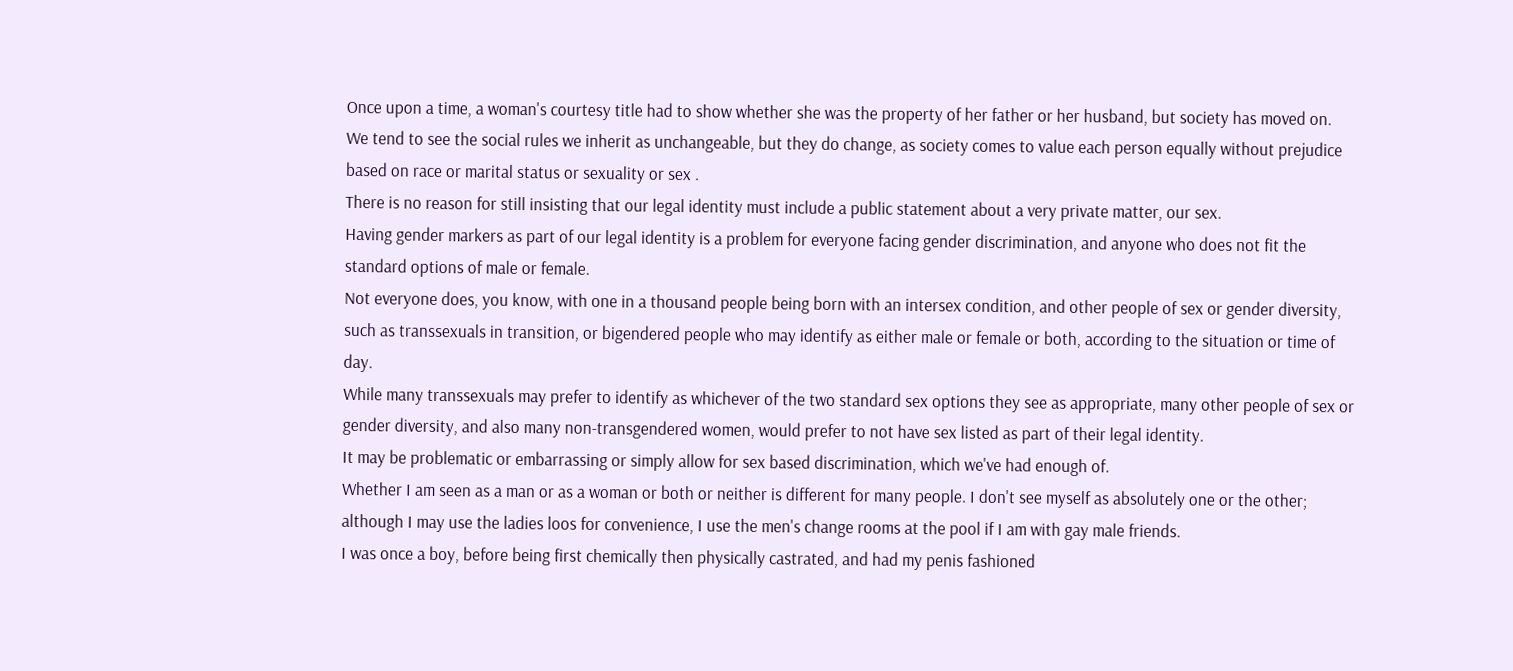Once upon a time, a woman's courtesy title had to show whether she was the property of her father or her husband, but society has moved on.
We tend to see the social rules we inherit as unchangeable, but they do change, as society comes to value each person equally without prejudice based on race or marital status or sexuality or sex .
There is no reason for still insisting that our legal identity must include a public statement about a very private matter, our sex.
Having gender markers as part of our legal identity is a problem for everyone facing gender discrimination, and anyone who does not fit the standard options of male or female.
Not everyone does, you know, with one in a thousand people being born with an intersex condition, and other people of sex or gender diversity, such as transsexuals in transition, or bigendered people who may identify as either male or female or both, according to the situation or time of day.
While many transsexuals may prefer to identify as whichever of the two standard sex options they see as appropriate, many other people of sex or gender diversity, and also many non-transgendered women, would prefer to not have sex listed as part of their legal identity.
It may be problematic or embarrassing or simply allow for sex based discrimination, which we've had enough of.
Whether I am seen as a man or as a woman or both or neither is different for many people. I don't see myself as absolutely one or the other; although I may use the ladies loos for convenience, I use the men's change rooms at the pool if I am with gay male friends.
I was once a boy, before being first chemically then physically castrated, and had my penis fashioned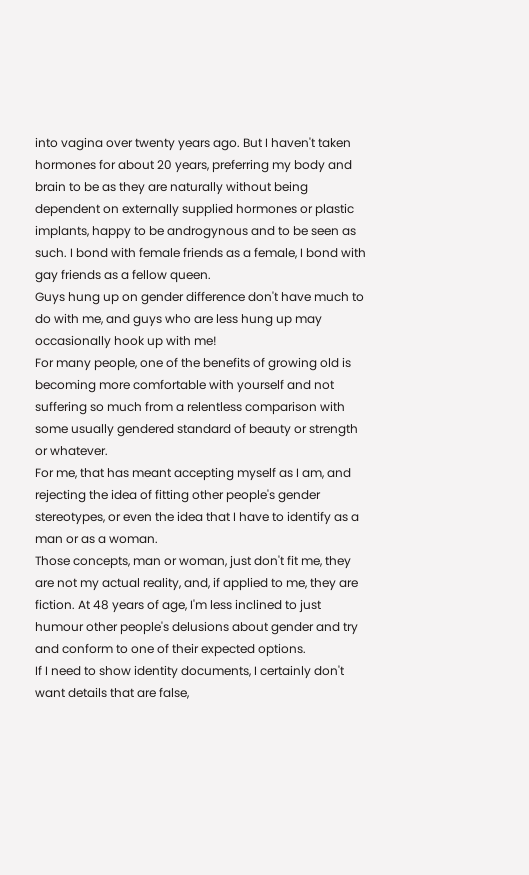into vagina over twenty years ago. But I haven't taken hormones for about 20 years, preferring my body and brain to be as they are naturally without being dependent on externally supplied hormones or plastic implants, happy to be androgynous and to be seen as such. I bond with female friends as a female, I bond with gay friends as a fellow queen.
Guys hung up on gender difference don't have much to do with me, and guys who are less hung up may occasionally hook up with me!
For many people, one of the benefits of growing old is becoming more comfortable with yourself and not suffering so much from a relentless comparison with some usually gendered standard of beauty or strength or whatever.
For me, that has meant accepting myself as I am, and rejecting the idea of fitting other people's gender stereotypes, or even the idea that I have to identify as a man or as a woman.
Those concepts, man or woman, just don't fit me, they are not my actual reality, and, if applied to me, they are fiction. At 48 years of age, I'm less inclined to just humour other people's delusions about gender and try and conform to one of their expected options.
If I need to show identity documents, I certainly don't want details that are false,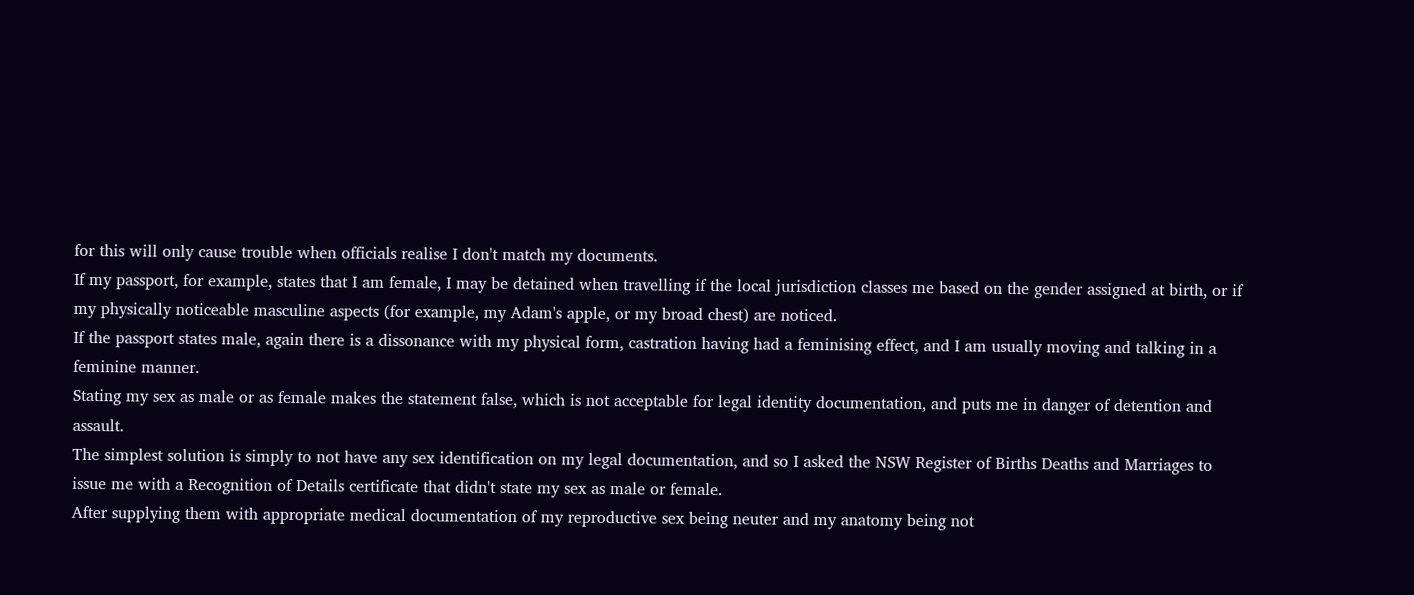for this will only cause trouble when officials realise I don't match my documents.
If my passport, for example, states that I am female, I may be detained when travelling if the local jurisdiction classes me based on the gender assigned at birth, or if my physically noticeable masculine aspects (for example, my Adam's apple, or my broad chest) are noticed.
If the passport states male, again there is a dissonance with my physical form, castration having had a feminising effect, and I am usually moving and talking in a feminine manner.
Stating my sex as male or as female makes the statement false, which is not acceptable for legal identity documentation, and puts me in danger of detention and assault.
The simplest solution is simply to not have any sex identification on my legal documentation, and so I asked the NSW Register of Births Deaths and Marriages to issue me with a Recognition of Details certificate that didn't state my sex as male or female.
After supplying them with appropriate medical documentation of my reproductive sex being neuter and my anatomy being not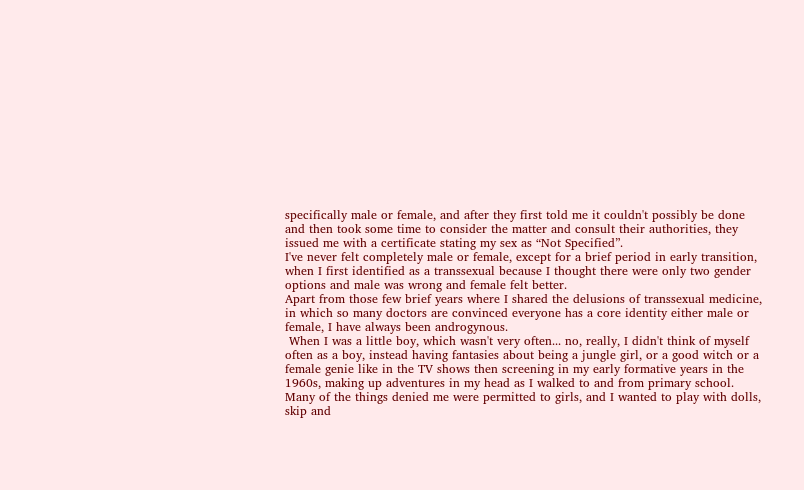specifically male or female, and after they first told me it couldn't possibly be done and then took some time to consider the matter and consult their authorities, they issued me with a certificate stating my sex as “Not Specified”.
I've never felt completely male or female, except for a brief period in early transition, when I first identified as a transsexual because I thought there were only two gender options and male was wrong and female felt better.
Apart from those few brief years where I shared the delusions of transsexual medicine, in which so many doctors are convinced everyone has a core identity either male or female, I have always been androgynous.
 When I was a little boy, which wasn't very often... no, really, I didn't think of myself often as a boy, instead having fantasies about being a jungle girl, or a good witch or a female genie like in the TV shows then screening in my early formative years in the 1960s, making up adventures in my head as I walked to and from primary school.
Many of the things denied me were permitted to girls, and I wanted to play with dolls, skip and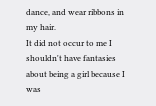dance, and wear ribbons in my hair.
It did not occur to me I shouldn't have fantasies about being a girl because I was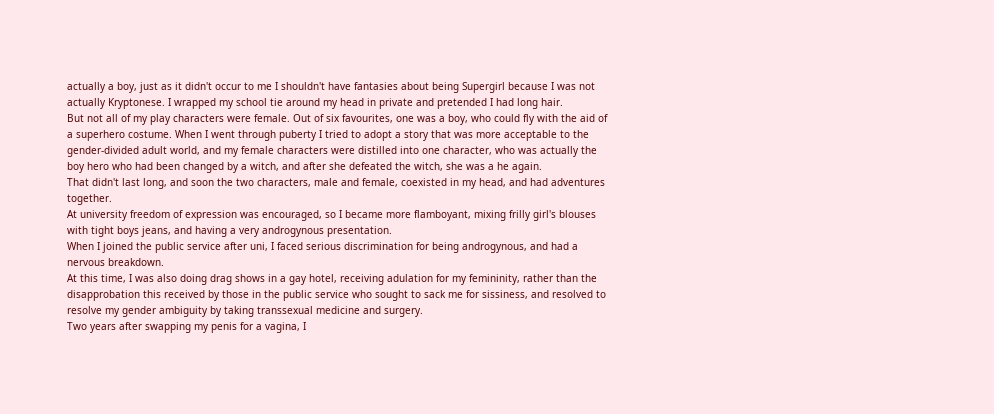actually a boy, just as it didn't occur to me I shouldn't have fantasies about being Supergirl because I was not actually Kryptonese. I wrapped my school tie around my head in private and pretended I had long hair.
But not all of my play characters were female. Out of six favourites, one was a boy, who could fly with the aid of a superhero costume. When I went through puberty I tried to adopt a story that was more acceptable to the gender-divided adult world, and my female characters were distilled into one character, who was actually the boy hero who had been changed by a witch, and after she defeated the witch, she was a he again.
That didn't last long, and soon the two characters, male and female, coexisted in my head, and had adventures together.
At university freedom of expression was encouraged, so I became more flamboyant, mixing frilly girl's blouses with tight boys jeans, and having a very androgynous presentation.
When I joined the public service after uni, I faced serious discrimination for being androgynous, and had a nervous breakdown.
At this time, I was also doing drag shows in a gay hotel, receiving adulation for my femininity, rather than the disapprobation this received by those in the public service who sought to sack me for sissiness, and resolved to resolve my gender ambiguity by taking transsexual medicine and surgery.
Two years after swapping my penis for a vagina, I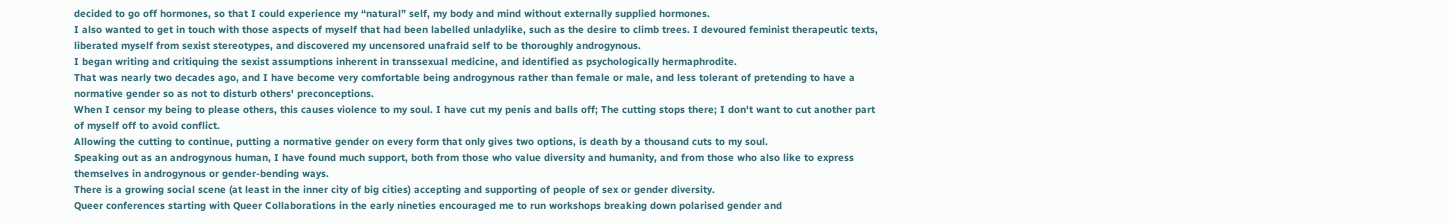decided to go off hormones, so that I could experience my “natural” self, my body and mind without externally supplied hormones.
I also wanted to get in touch with those aspects of myself that had been labelled unladylike, such as the desire to climb trees. I devoured feminist therapeutic texts, liberated myself from sexist stereotypes, and discovered my uncensored unafraid self to be thoroughly androgynous.
I began writing and critiquing the sexist assumptions inherent in transsexual medicine, and identified as psychologically hermaphrodite.
That was nearly two decades ago, and I have become very comfortable being androgynous rather than female or male, and less tolerant of pretending to have a normative gender so as not to disturb others' preconceptions.
When I censor my being to please others, this causes violence to my soul. I have cut my penis and balls off; The cutting stops there; I don't want to cut another part of myself off to avoid conflict.
Allowing the cutting to continue, putting a normative gender on every form that only gives two options, is death by a thousand cuts to my soul.
Speaking out as an androgynous human, I have found much support, both from those who value diversity and humanity, and from those who also like to express themselves in androgynous or gender-bending ways.
There is a growing social scene (at least in the inner city of big cities) accepting and supporting of people of sex or gender diversity.
Queer conferences starting with Queer Collaborations in the early nineties encouraged me to run workshops breaking down polarised gender and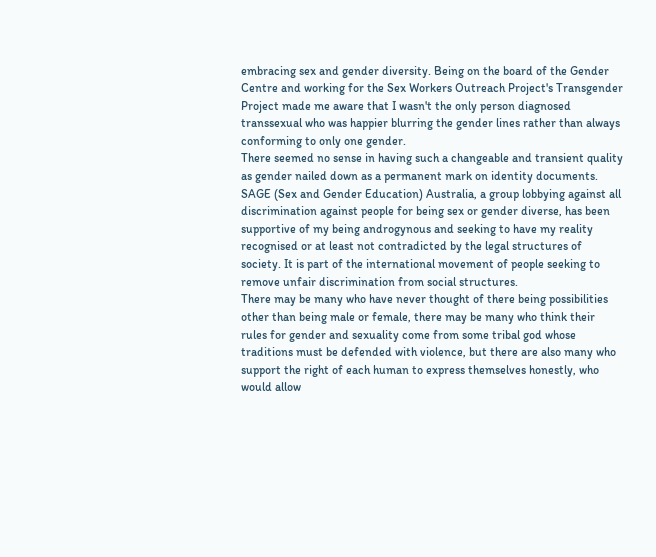embracing sex and gender diversity. Being on the board of the Gender Centre and working for the Sex Workers Outreach Project's Transgender Project made me aware that I wasn't the only person diagnosed transsexual who was happier blurring the gender lines rather than always conforming to only one gender.
There seemed no sense in having such a changeable and transient quality as gender nailed down as a permanent mark on identity documents.
SAGE (Sex and Gender Education) Australia, a group lobbying against all discrimination against people for being sex or gender diverse, has been supportive of my being androgynous and seeking to have my reality recognised or at least not contradicted by the legal structures of society. It is part of the international movement of people seeking to remove unfair discrimination from social structures.
There may be many who have never thought of there being possibilities other than being male or female, there may be many who think their rules for gender and sexuality come from some tribal god whose traditions must be defended with violence, but there are also many who support the right of each human to express themselves honestly, who would allow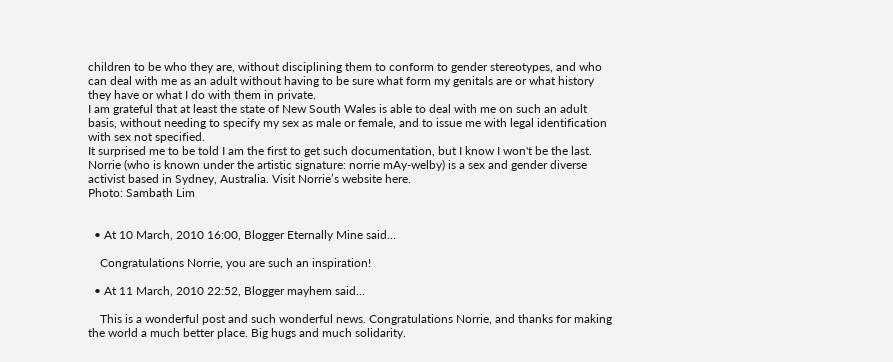children to be who they are, without disciplining them to conform to gender stereotypes, and who can deal with me as an adult without having to be sure what form my genitals are or what history they have or what I do with them in private.
I am grateful that at least the state of New South Wales is able to deal with me on such an adult basis, without needing to specify my sex as male or female, and to issue me with legal identification with sex not specified.
It surprised me to be told I am the first to get such documentation, but I know I won't be the last.
Norrie (who is known under the artistic signature: norrie mAy-welby) is a sex and gender diverse activist based in Sydney, Australia. Visit Norrie’s website here.
Photo: Sambath Lim


  • At 10 March, 2010 16:00, Blogger Eternally Mine said…

    Congratulations Norrie, you are such an inspiration!

  • At 11 March, 2010 22:52, Blogger mayhem said…

    This is a wonderful post and such wonderful news. Congratulations Norrie, and thanks for making the world a much better place. Big hugs and much solidarity.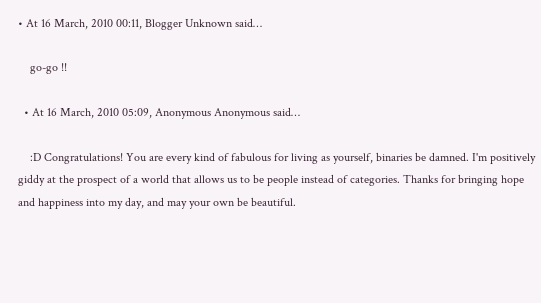• At 16 March, 2010 00:11, Blogger Unknown said…

    go-go !!

  • At 16 March, 2010 05:09, Anonymous Anonymous said…

    :D Congratulations! You are every kind of fabulous for living as yourself, binaries be damned. I'm positively giddy at the prospect of a world that allows us to be people instead of categories. Thanks for bringing hope and happiness into my day, and may your own be beautiful.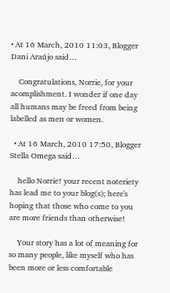• At 16 March, 2010 11:03, Blogger Dani Araújo said…

    Congratulations, Norrie, for your acomplishment. I wonder if one day all humans may be freed from being labelled as men or women.

  • At 16 March, 2010 17:50, Blogger Stella Omega said…

    hello Norrie! your recent noteriety has lead me to your blog(s); here's hoping that those who come to you are more friends than otherwise!

    Your story has a lot of meaning for so many people, like myself who has been more or less comfortable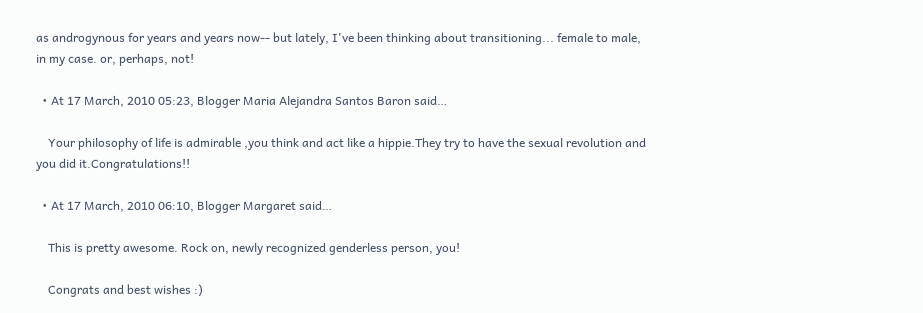as androgynous for years and years now-- but lately, I've been thinking about transitioning... female to male, in my case. or, perhaps, not!

  • At 17 March, 2010 05:23, Blogger Maria Alejandra Santos Baron said…

    Your philosophy of life is admirable ,you think and act like a hippie.They try to have the sexual revolution and you did it.Congratulations!!

  • At 17 March, 2010 06:10, Blogger Margaret said…

    This is pretty awesome. Rock on, newly recognized genderless person, you!

    Congrats and best wishes :)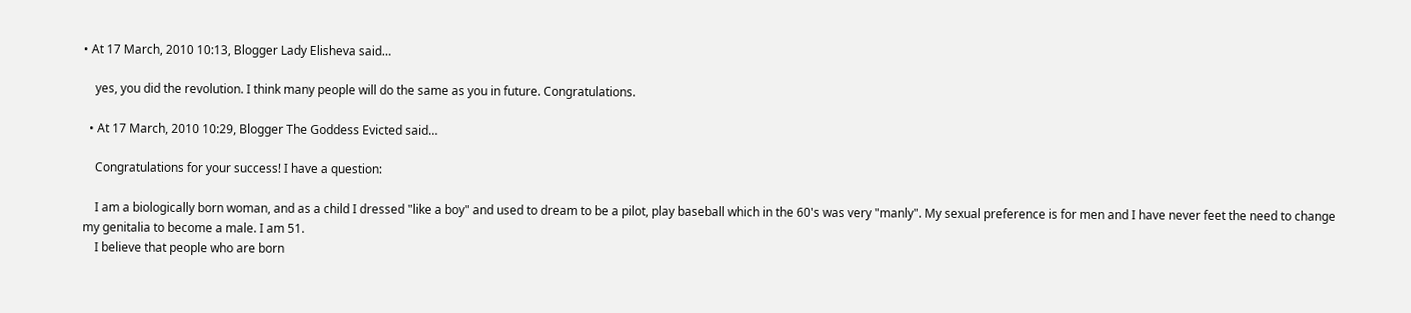• At 17 March, 2010 10:13, Blogger Lady Elisheva said…

    yes, you did the revolution. I think many people will do the same as you in future. Congratulations.

  • At 17 March, 2010 10:29, Blogger The Goddess Evicted said…

    Congratulations for your success! I have a question:

    I am a biologically born woman, and as a child I dressed "like a boy" and used to dream to be a pilot, play baseball which in the 60's was very "manly". My sexual preference is for men and I have never feet the need to change my genitalia to become a male. I am 51.
    I believe that people who are born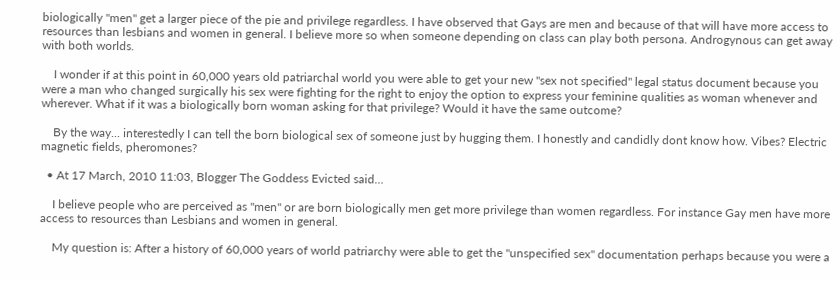biologically "men" get a larger piece of the pie and privilege regardless. I have observed that Gays are men and because of that will have more access to resources than lesbians and women in general. I believe more so when someone depending on class can play both persona. Androgynous can get away with both worlds.

    I wonder if at this point in 60,000 years old patriarchal world you were able to get your new "sex not specified" legal status document because you were a man who changed surgically his sex were fighting for the right to enjoy the option to express your feminine qualities as woman whenever and wherever. What if it was a biologically born woman asking for that privilege? Would it have the same outcome?

    By the way... interestedly I can tell the born biological sex of someone just by hugging them. I honestly and candidly dont know how. Vibes? Electric magnetic fields, pheromones?

  • At 17 March, 2010 11:03, Blogger The Goddess Evicted said…

    I believe people who are perceived as "men" or are born biologically men get more privilege than women regardless. For instance Gay men have more access to resources than Lesbians and women in general.

    My question is: After a history of 60,000 years of world patriarchy were able to get the "unspecified sex" documentation perhaps because you were a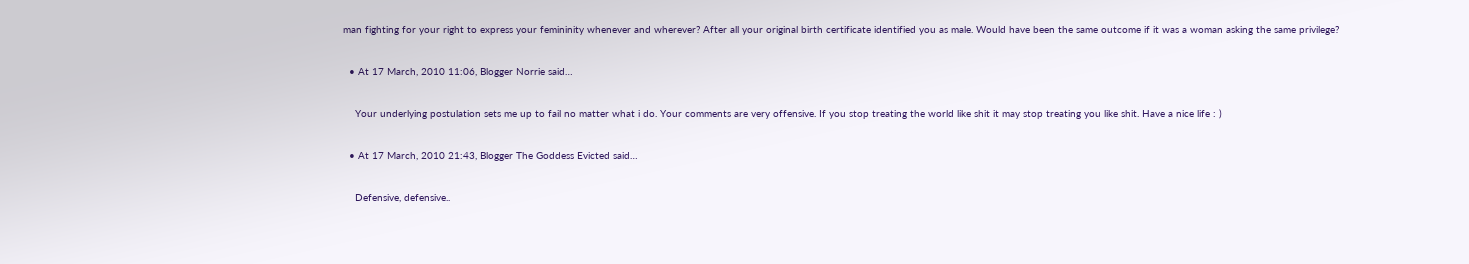man fighting for your right to express your femininity whenever and wherever? After all your original birth certificate identified you as male. Would have been the same outcome if it was a woman asking the same privilege?

  • At 17 March, 2010 11:06, Blogger Norrie said…

    Your underlying postulation sets me up to fail no matter what i do. Your comments are very offensive. If you stop treating the world like shit it may stop treating you like shit. Have a nice life : )

  • At 17 March, 2010 21:43, Blogger The Goddess Evicted said…

    Defensive, defensive..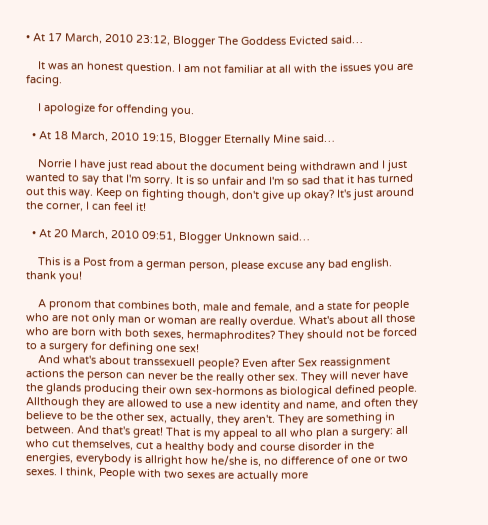• At 17 March, 2010 23:12, Blogger The Goddess Evicted said…

    It was an honest question. I am not familiar at all with the issues you are facing.

    I apologize for offending you.

  • At 18 March, 2010 19:15, Blogger Eternally Mine said…

    Norrie I have just read about the document being withdrawn and I just wanted to say that I'm sorry. It is so unfair and I'm so sad that it has turned out this way. Keep on fighting though, don't give up okay? It's just around the corner, I can feel it!

  • At 20 March, 2010 09:51, Blogger Unknown said…

    This is a Post from a german person, please excuse any bad english. thank you!

    A pronom that combines both, male and female, and a state for people who are not only man or woman are really overdue. What's about all those who are born with both sexes, hermaphrodites? They should not be forced to a surgery for defining one sex!
    And what's about transsexuell people? Even after Sex reassignment actions the person can never be the really other sex. They will never have the glands producing their own sex-hormons as biological defined people. Allthough they are allowed to use a new identity and name, and often they believe to be the other sex, actually, they aren't. They are something in between. And that's great! That is my appeal to all who plan a surgery: all who cut themselves, cut a healthy body and course disorder in the energies, everybody is allright how he/she is, no difference of one or two sexes. I think, People with two sexes are actually more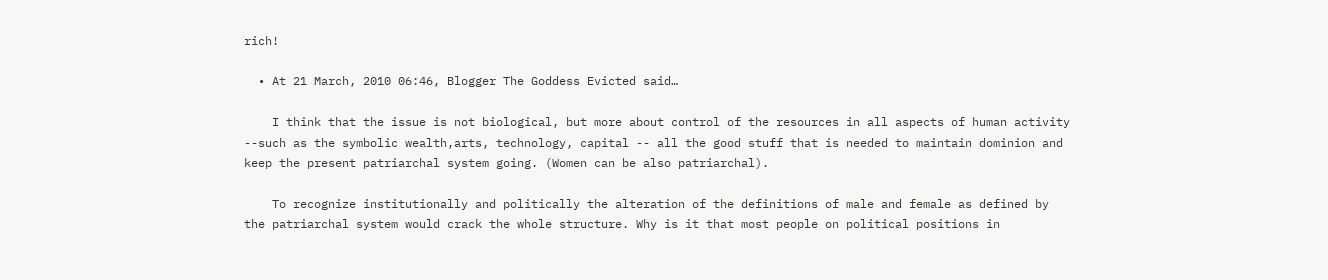rich!

  • At 21 March, 2010 06:46, Blogger The Goddess Evicted said…

    I think that the issue is not biological, but more about control of the resources in all aspects of human activity --such as the symbolic wealth,arts, technology, capital -- all the good stuff that is needed to maintain dominion and keep the present patriarchal system going. (Women can be also patriarchal).

    To recognize institutionally and politically the alteration of the definitions of male and female as defined by the patriarchal system would crack the whole structure. Why is it that most people on political positions in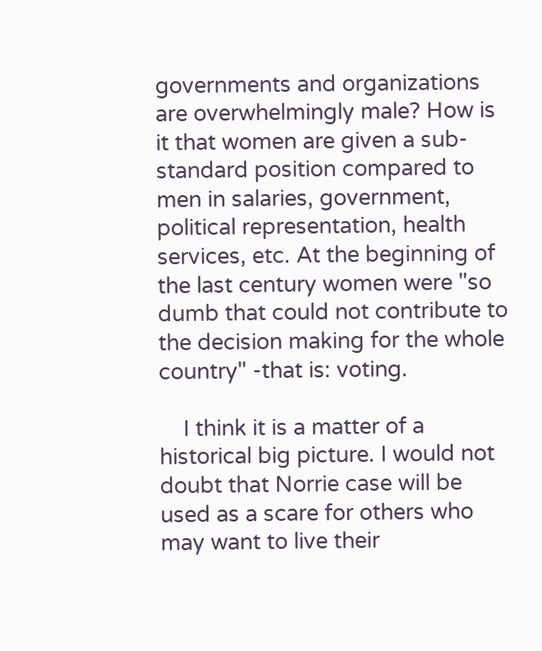governments and organizations are overwhelmingly male? How is it that women are given a sub-standard position compared to men in salaries, government, political representation, health services, etc. At the beginning of the last century women were "so dumb that could not contribute to the decision making for the whole country" -that is: voting.

    I think it is a matter of a historical big picture. I would not doubt that Norrie case will be used as a scare for others who may want to live their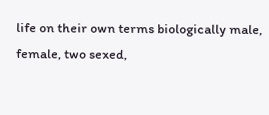life on their own terms biologically male, female, two sexed,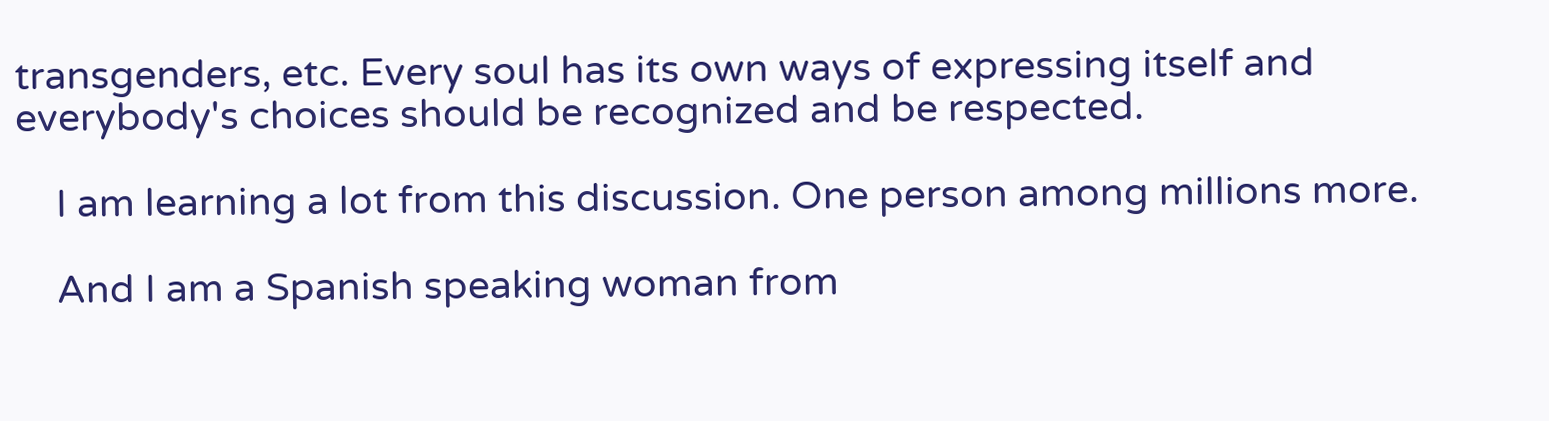transgenders, etc. Every soul has its own ways of expressing itself and everybody's choices should be recognized and be respected.

    I am learning a lot from this discussion. One person among millions more.

    And I am a Spanish speaking woman from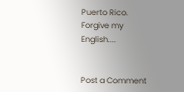Puerto Rico. Forgive my English....


Post a Comment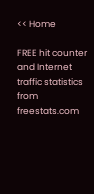<< Home

FREE hit counter and Internet traffic statistics from freestats.com